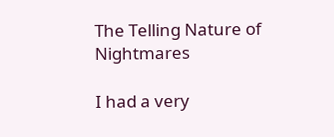The Telling Nature of Nightmares

I had a very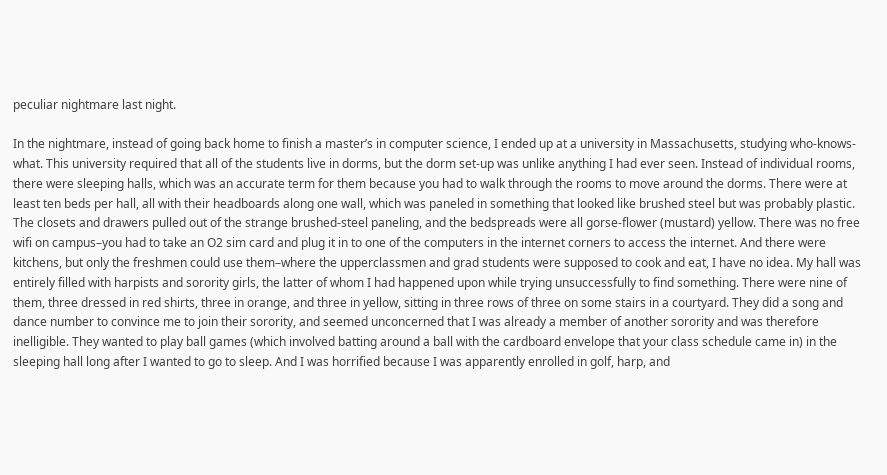peculiar nightmare last night.

In the nightmare, instead of going back home to finish a master’s in computer science, I ended up at a university in Massachusetts, studying who-knows-what. This university required that all of the students live in dorms, but the dorm set-up was unlike anything I had ever seen. Instead of individual rooms, there were sleeping halls, which was an accurate term for them because you had to walk through the rooms to move around the dorms. There were at least ten beds per hall, all with their headboards along one wall, which was paneled in something that looked like brushed steel but was probably plastic. The closets and drawers pulled out of the strange brushed-steel paneling, and the bedspreads were all gorse-flower (mustard) yellow. There was no free wifi on campus–you had to take an O2 sim card and plug it in to one of the computers in the internet corners to access the internet. And there were kitchens, but only the freshmen could use them–where the upperclassmen and grad students were supposed to cook and eat, I have no idea. My hall was entirely filled with harpists and sorority girls, the latter of whom I had happened upon while trying unsuccessfully to find something. There were nine of them, three dressed in red shirts, three in orange, and three in yellow, sitting in three rows of three on some stairs in a courtyard. They did a song and dance number to convince me to join their sorority, and seemed unconcerned that I was already a member of another sorority and was therefore inelligible. They wanted to play ball games (which involved batting around a ball with the cardboard envelope that your class schedule came in) in the sleeping hall long after I wanted to go to sleep. And I was horrified because I was apparently enrolled in golf, harp, and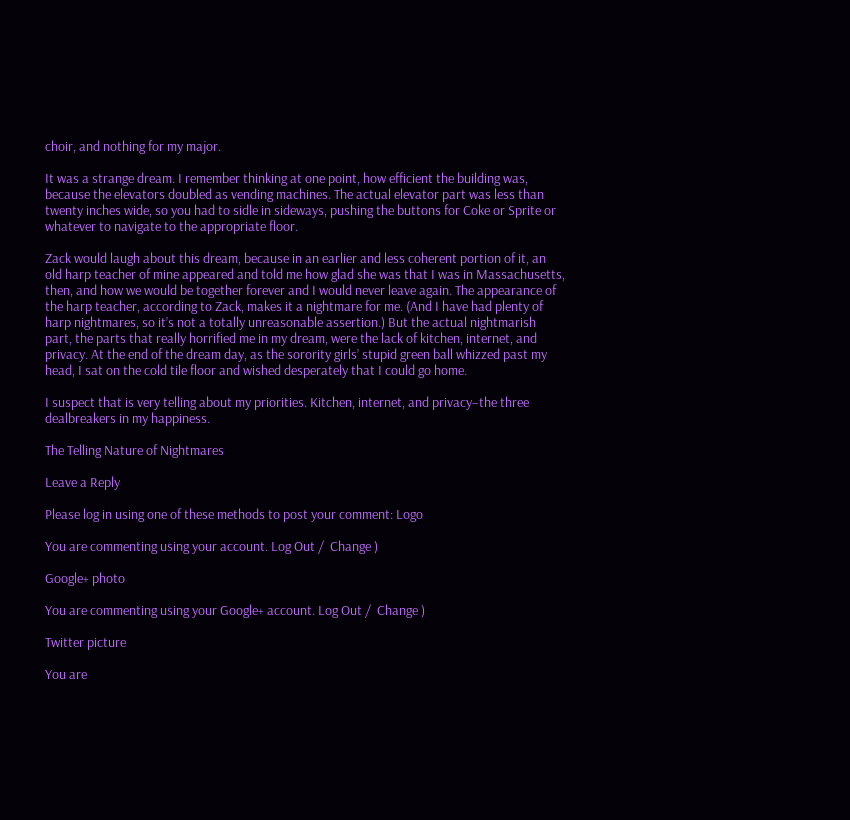choir, and nothing for my major.

It was a strange dream. I remember thinking at one point, how efficient the building was, because the elevators doubled as vending machines. The actual elevator part was less than twenty inches wide, so you had to sidle in sideways, pushing the buttons for Coke or Sprite or whatever to navigate to the appropriate floor.

Zack would laugh about this dream, because in an earlier and less coherent portion of it, an old harp teacher of mine appeared and told me how glad she was that I was in Massachusetts, then, and how we would be together forever and I would never leave again. The appearance of the harp teacher, according to Zack, makes it a nightmare for me. (And I have had plenty of harp nightmares, so it’s not a totally unreasonable assertion.) But the actual nightmarish part, the parts that really horrified me in my dream, were the lack of kitchen, internet, and privacy. At the end of the dream day, as the sorority girls’ stupid green ball whizzed past my head, I sat on the cold tile floor and wished desperately that I could go home.

I suspect that is very telling about my priorities. Kitchen, internet, and privacy–the three dealbreakers in my happiness.

The Telling Nature of Nightmares

Leave a Reply

Please log in using one of these methods to post your comment: Logo

You are commenting using your account. Log Out /  Change )

Google+ photo

You are commenting using your Google+ account. Log Out /  Change )

Twitter picture

You are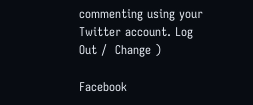commenting using your Twitter account. Log Out /  Change )

Facebook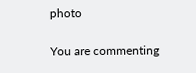photo

You are commenting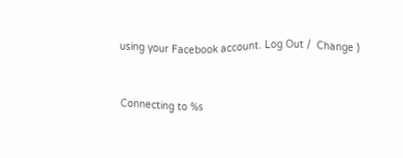using your Facebook account. Log Out /  Change )


Connecting to %s